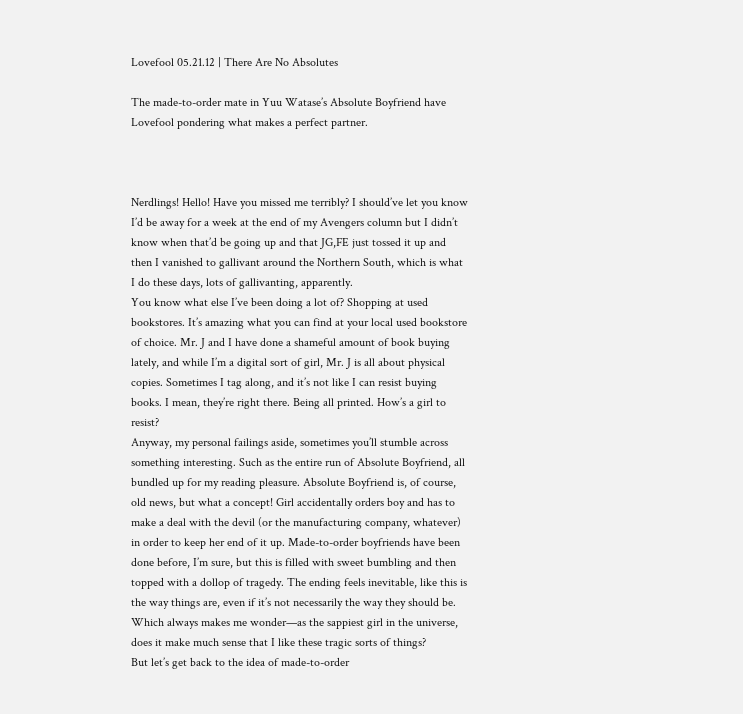Lovefool 05.21.12 | There Are No Absolutes

The made-to-order mate in Yuu Watase’s Absolute Boyfriend have Lovefool pondering what makes a perfect partner.



Nerdlings! Hello! Have you missed me terribly? I should’ve let you know I’d be away for a week at the end of my Avengers column but I didn’t know when that’d be going up and that JG,FE just tossed it up and then I vanished to gallivant around the Northern South, which is what I do these days, lots of gallivanting, apparently.
You know what else I’ve been doing a lot of? Shopping at used bookstores. It’s amazing what you can find at your local used bookstore of choice. Mr. J and I have done a shameful amount of book buying lately, and while I’m a digital sort of girl, Mr. J is all about physical copies. Sometimes I tag along, and it’s not like I can resist buying books. I mean, they’re right there. Being all printed. How’s a girl to resist?
Anyway, my personal failings aside, sometimes you’ll stumble across something interesting. Such as the entire run of Absolute Boyfriend, all bundled up for my reading pleasure. Absolute Boyfriend is, of course, old news, but what a concept! Girl accidentally orders boy and has to make a deal with the devil (or the manufacturing company, whatever) in order to keep her end of it up. Made-to-order boyfriends have been done before, I’m sure, but this is filled with sweet bumbling and then topped with a dollop of tragedy. The ending feels inevitable, like this is the way things are, even if it’s not necessarily the way they should be. Which always makes me wonder—as the sappiest girl in the universe, does it make much sense that I like these tragic sorts of things?
But let’s get back to the idea of made-to-order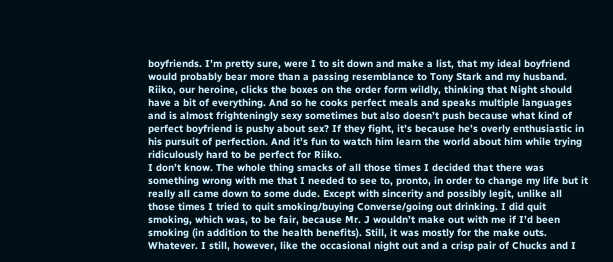boyfriends. I’m pretty sure, were I to sit down and make a list, that my ideal boyfriend would probably bear more than a passing resemblance to Tony Stark and my husband. Riiko, our heroine, clicks the boxes on the order form wildly, thinking that Night should have a bit of everything. And so he cooks perfect meals and speaks multiple languages and is almost frighteningly sexy sometimes but also doesn’t push because what kind of perfect boyfriend is pushy about sex? If they fight, it’s because he’s overly enthusiastic in his pursuit of perfection. And it’s fun to watch him learn the world about him while trying ridiculously hard to be perfect for Riiko.
I don’t know. The whole thing smacks of all those times I decided that there was something wrong with me that I needed to see to, pronto, in order to change my life but it really all came down to some dude. Except with sincerity and possibly legit, unlike all those times I tried to quit smoking/buying Converse/going out drinking. I did quit smoking, which was, to be fair, because Mr. J wouldn’t make out with me if I’d been smoking (in addition to the health benefits). Still, it was mostly for the make outs. Whatever. I still, however, like the occasional night out and a crisp pair of Chucks and I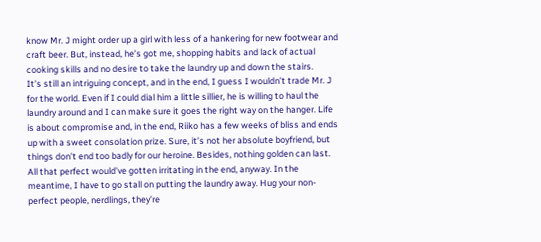know Mr. J might order up a girl with less of a hankering for new footwear and craft beer. But, instead, he’s got me, shopping habits and lack of actual cooking skills and no desire to take the laundry up and down the stairs.
It’s still an intriguing concept, and in the end, I guess I wouldn’t trade Mr. J for the world. Even if I could dial him a little sillier, he is willing to haul the laundry around and I can make sure it goes the right way on the hanger. Life is about compromise and, in the end, Riiko has a few weeks of bliss and ends up with a sweet consolation prize. Sure, it’s not her absolute boyfriend, but things don’t end too badly for our heroine. Besides, nothing golden can last. All that perfect would’ve gotten irritating in the end, anyway. In the meantime, I have to go stall on putting the laundry away. Hug your non-perfect people, nerdlings, they’re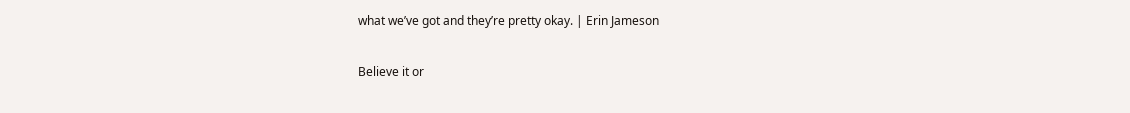what we’ve got and they’re pretty okay. | Erin Jameson

Believe it or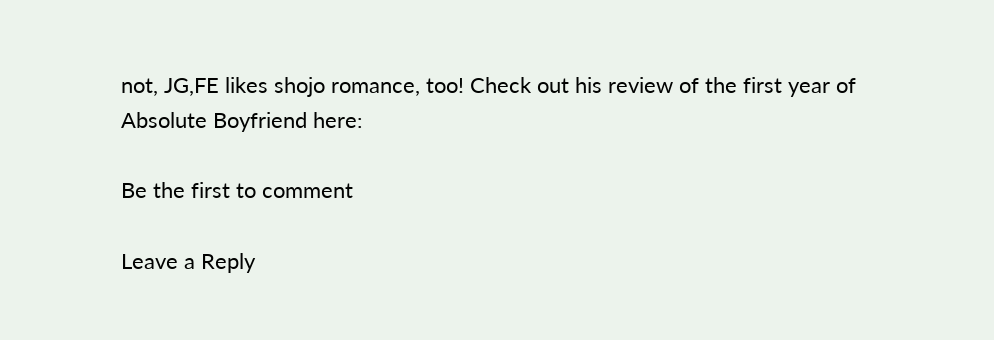not, JG,FE likes shojo romance, too! Check out his review of the first year of Absolute Boyfriend here:

Be the first to comment

Leave a Reply